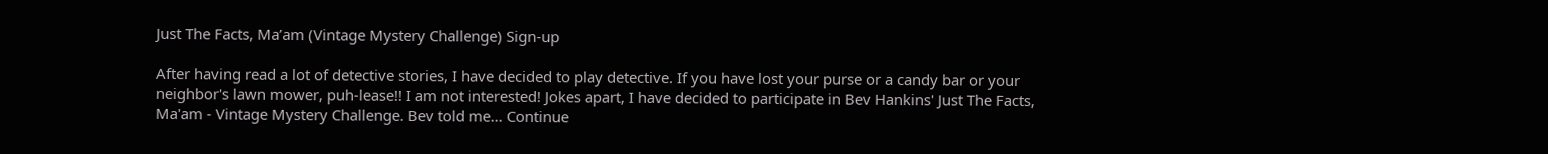Just The Facts, Ma’am (Vintage Mystery Challenge) Sign-up

After having read a lot of detective stories, I have decided to play detective. If you have lost your purse or a candy bar or your neighbor's lawn mower, puh-lease!! I am not interested! Jokes apart, I have decided to participate in Bev Hankins' Just The Facts, Ma'am - Vintage Mystery Challenge. Bev told me... Continue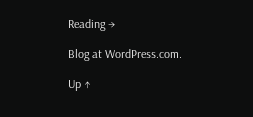Reading →

Blog at WordPress.com.

Up ↑